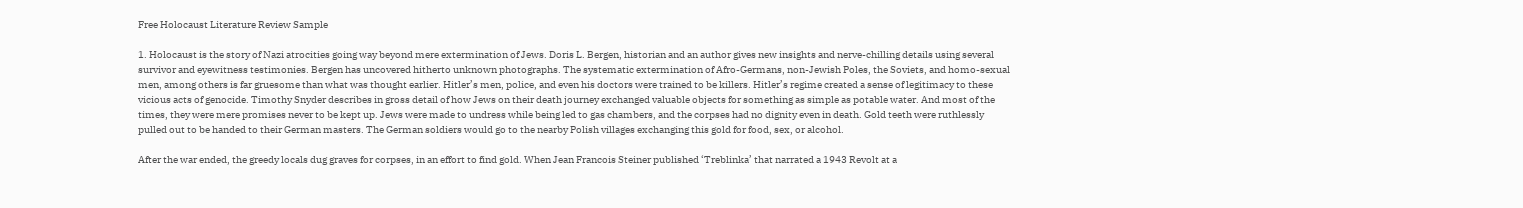Free Holocaust Literature Review Sample

1. Holocaust is the story of Nazi atrocities going way beyond mere extermination of Jews. Doris L. Bergen, historian and an author gives new insights and nerve-chilling details using several survivor and eyewitness testimonies. Bergen has uncovered hitherto unknown photographs. The systematic extermination of Afro-Germans, non-Jewish Poles, the Soviets, and homo-sexual men, among others is far gruesome than what was thought earlier. Hitler’s men, police, and even his doctors were trained to be killers. Hitler’s regime created a sense of legitimacy to these vicious acts of genocide. Timothy Snyder describes in gross detail of how Jews on their death journey exchanged valuable objects for something as simple as potable water. And most of the times, they were mere promises never to be kept up. Jews were made to undress while being led to gas chambers, and the corpses had no dignity even in death. Gold teeth were ruthlessly pulled out to be handed to their German masters. The German soldiers would go to the nearby Polish villages exchanging this gold for food, sex, or alcohol.

After the war ended, the greedy locals dug graves for corpses, in an effort to find gold. When Jean Francois Steiner published ‘Treblinka’ that narrated a 1943 Revolt at a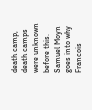death camp, death camps were unknown before this. Samuel Moyn goes into why Francois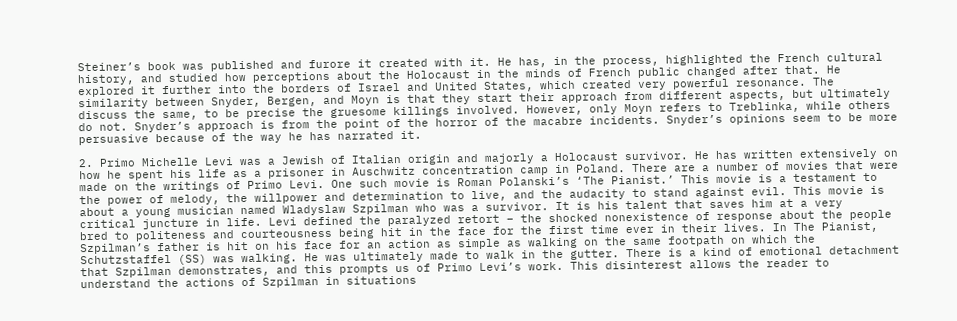Steiner’s book was published and furore it created with it. He has, in the process, highlighted the French cultural history, and studied how perceptions about the Holocaust in the minds of French public changed after that. He explored it further into the borders of Israel and United States, which created very powerful resonance. The similarity between Snyder, Bergen, and Moyn is that they start their approach from different aspects, but ultimately discuss the same, to be precise the gruesome killings involved. However, only Moyn refers to Treblinka, while others do not. Snyder’s approach is from the point of the horror of the macabre incidents. Snyder’s opinions seem to be more persuasive because of the way he has narrated it.

2. Primo Michelle Levi was a Jewish of Italian origin and majorly a Holocaust survivor. He has written extensively on how he spent his life as a prisoner in Auschwitz concentration camp in Poland. There are a number of movies that were made on the writings of Primo Levi. One such movie is Roman Polanski’s ‘The Pianist.’ This movie is a testament to the power of melody, the willpower and determination to live, and the audacity to stand against evil. This movie is about a young musician named Wladyslaw Szpilman who was a survivor. It is his talent that saves him at a very critical juncture in life. Levi defined the paralyzed retort – the shocked nonexistence of response about the people bred to politeness and courteousness being hit in the face for the first time ever in their lives. In The Pianist, Szpilman’s father is hit on his face for an action as simple as walking on the same footpath on which the Schutzstaffel (SS) was walking. He was ultimately made to walk in the gutter. There is a kind of emotional detachment that Szpilman demonstrates, and this prompts us of Primo Levi’s work. This disinterest allows the reader to understand the actions of Szpilman in situations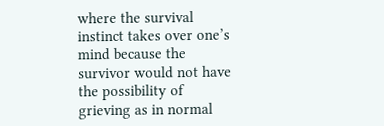where the survival instinct takes over one’s mind because the survivor would not have the possibility of grieving as in normal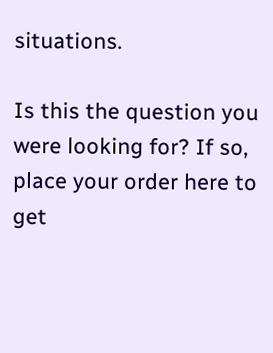situations.

Is this the question you were looking for? If so, place your order here to get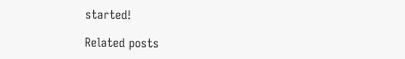started!

Related posts